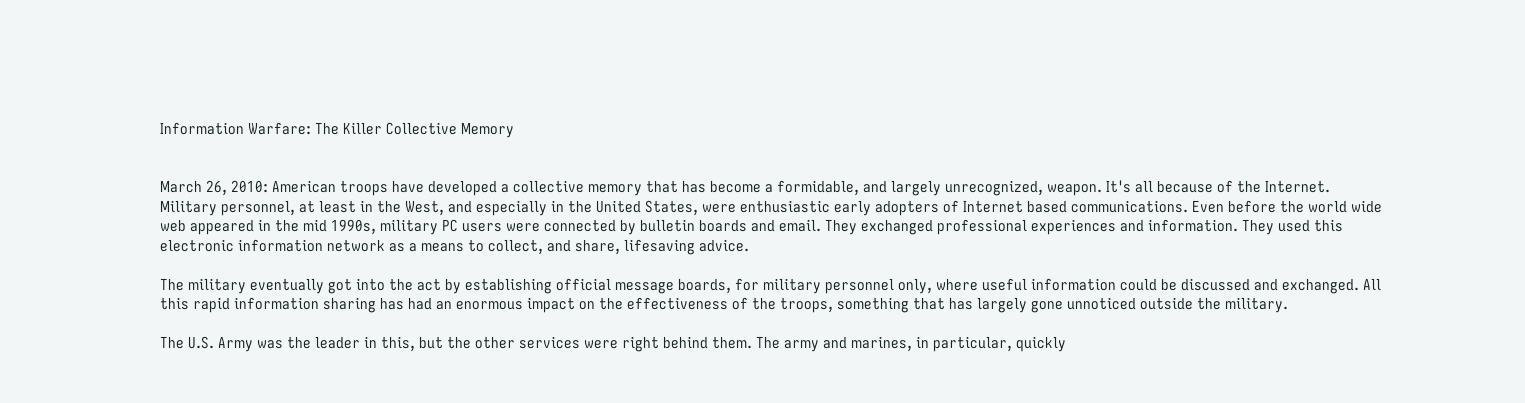Information Warfare: The Killer Collective Memory


March 26, 2010: American troops have developed a collective memory that has become a formidable, and largely unrecognized, weapon. It's all because of the Internet. Military personnel, at least in the West, and especially in the United States, were enthusiastic early adopters of Internet based communications. Even before the world wide web appeared in the mid 1990s, military PC users were connected by bulletin boards and email. They exchanged professional experiences and information. They used this electronic information network as a means to collect, and share, lifesaving advice.

The military eventually got into the act by establishing official message boards, for military personnel only, where useful information could be discussed and exchanged. All this rapid information sharing has had an enormous impact on the effectiveness of the troops, something that has largely gone unnoticed outside the military.

The U.S. Army was the leader in this, but the other services were right behind them. The army and marines, in particular, quickly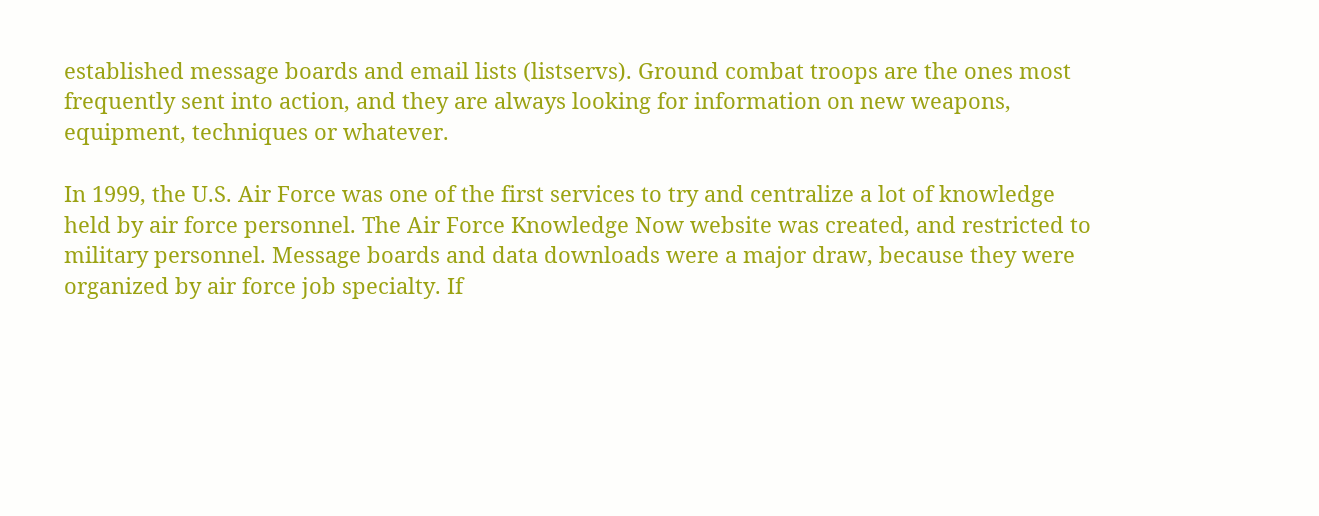established message boards and email lists (listservs). Ground combat troops are the ones most frequently sent into action, and they are always looking for information on new weapons, equipment, techniques or whatever.

In 1999, the U.S. Air Force was one of the first services to try and centralize a lot of knowledge held by air force personnel. The Air Force Knowledge Now website was created, and restricted to military personnel. Message boards and data downloads were a major draw, because they were organized by air force job specialty. If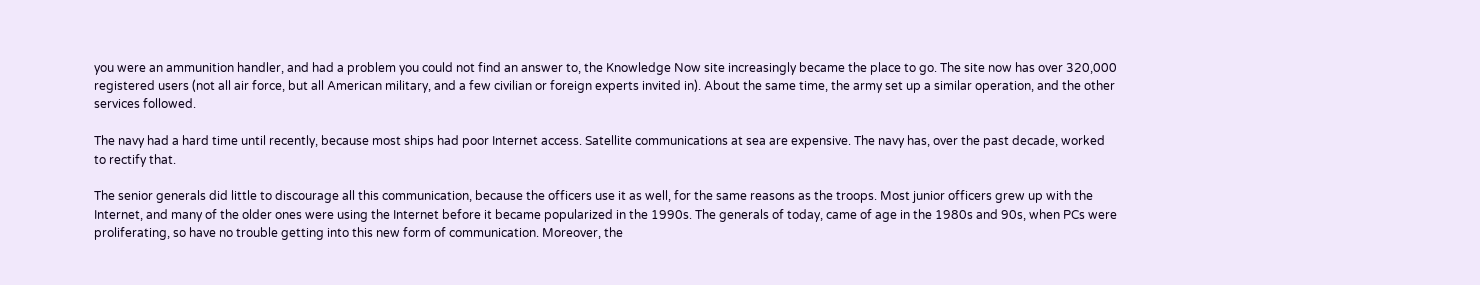you were an ammunition handler, and had a problem you could not find an answer to, the Knowledge Now site increasingly became the place to go. The site now has over 320,000 registered users (not all air force, but all American military, and a few civilian or foreign experts invited in). About the same time, the army set up a similar operation, and the other services followed.

The navy had a hard time until recently, because most ships had poor Internet access. Satellite communications at sea are expensive. The navy has, over the past decade, worked to rectify that.

The senior generals did little to discourage all this communication, because the officers use it as well, for the same reasons as the troops. Most junior officers grew up with the Internet, and many of the older ones were using the Internet before it became popularized in the 1990s. The generals of today, came of age in the 1980s and 90s, when PCs were proliferating, so have no trouble getting into this new form of communication. Moreover, the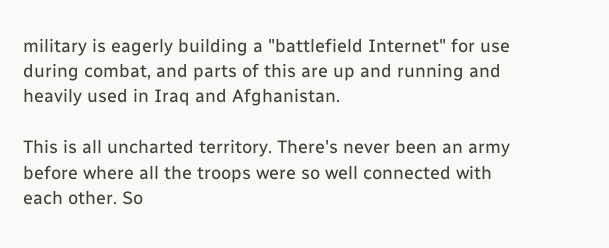military is eagerly building a "battlefield Internet" for use during combat, and parts of this are up and running and heavily used in Iraq and Afghanistan.

This is all uncharted territory. There's never been an army before where all the troops were so well connected with each other. So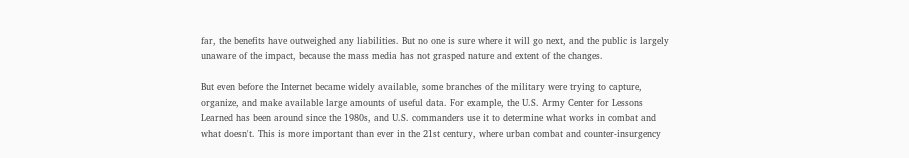far, the benefits have outweighed any liabilities. But no one is sure where it will go next, and the public is largely unaware of the impact, because the mass media has not grasped nature and extent of the changes.

But even before the Internet became widely available, some branches of the military were trying to capture, organize, and make available large amounts of useful data. For example, the U.S. Army Center for Lessons Learned has been around since the 1980s, and U.S. commanders use it to determine what works in combat and what doesn't. This is more important than ever in the 21st century, where urban combat and counter-insurgency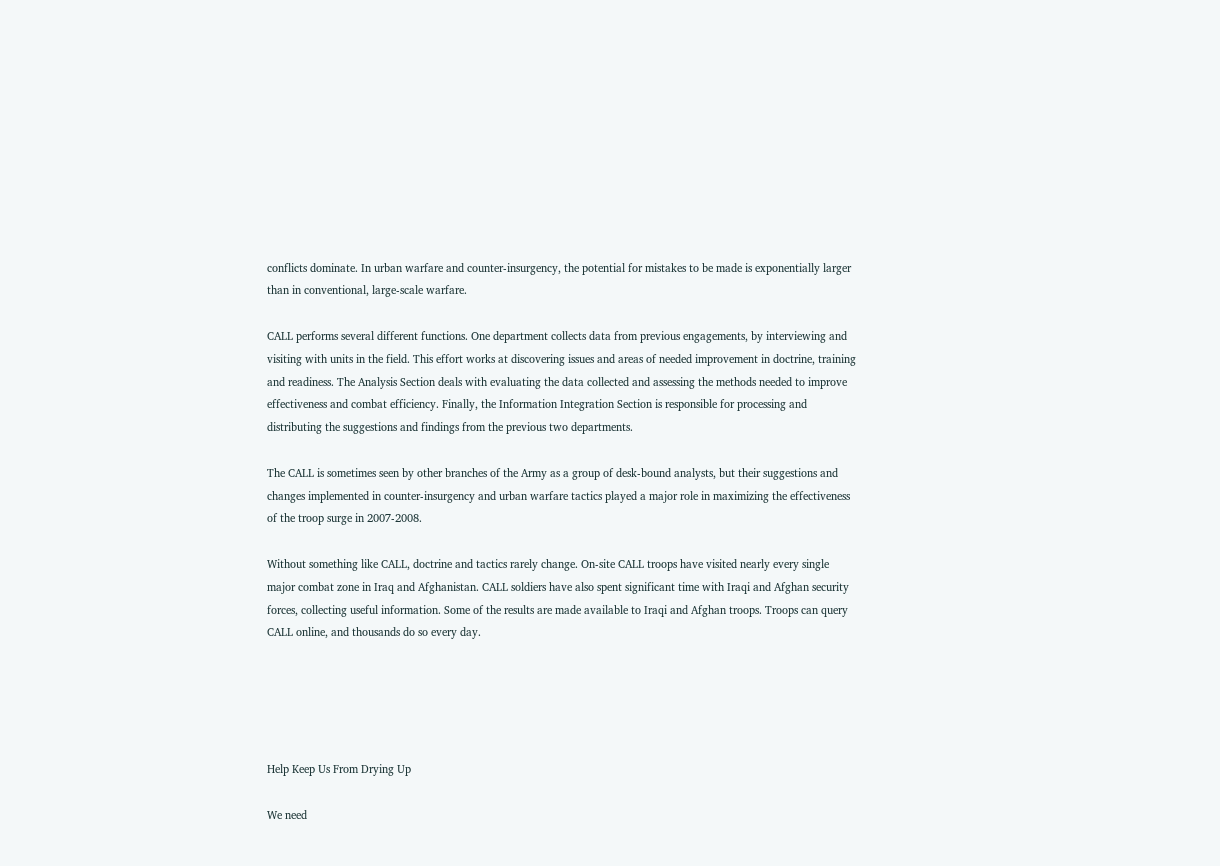conflicts dominate. In urban warfare and counter-insurgency, the potential for mistakes to be made is exponentially larger than in conventional, large-scale warfare.

CALL performs several different functions. One department collects data from previous engagements, by interviewing and visiting with units in the field. This effort works at discovering issues and areas of needed improvement in doctrine, training and readiness. The Analysis Section deals with evaluating the data collected and assessing the methods needed to improve effectiveness and combat efficiency. Finally, the Information Integration Section is responsible for processing and distributing the suggestions and findings from the previous two departments.

The CALL is sometimes seen by other branches of the Army as a group of desk-bound analysts, but their suggestions and changes implemented in counter-insurgency and urban warfare tactics played a major role in maximizing the effectiveness of the troop surge in 2007-2008.

Without something like CALL, doctrine and tactics rarely change. On-site CALL troops have visited nearly every single major combat zone in Iraq and Afghanistan. CALL soldiers have also spent significant time with Iraqi and Afghan security forces, collecting useful information. Some of the results are made available to Iraqi and Afghan troops. Troops can query CALL online, and thousands do so every day.





Help Keep Us From Drying Up

We need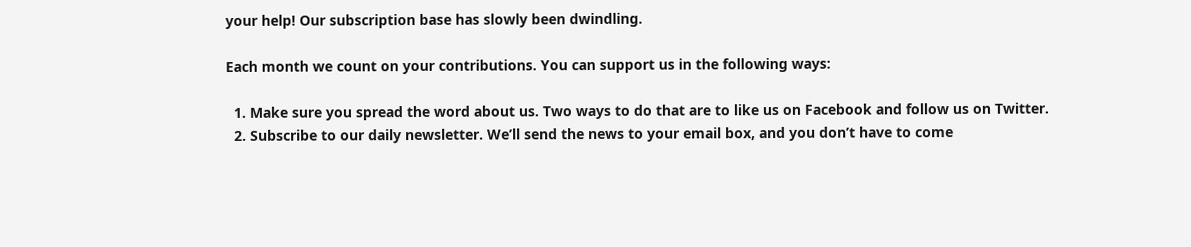your help! Our subscription base has slowly been dwindling.

Each month we count on your contributions. You can support us in the following ways:

  1. Make sure you spread the word about us. Two ways to do that are to like us on Facebook and follow us on Twitter.
  2. Subscribe to our daily newsletter. We’ll send the news to your email box, and you don’t have to come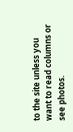to the site unless you want to read columns or see photos.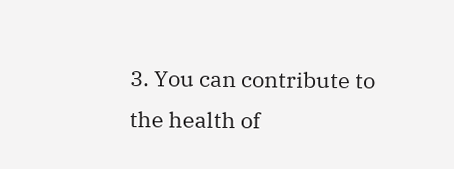3. You can contribute to the health of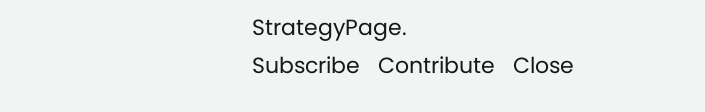StrategyPage.
Subscribe   Contribute   Close